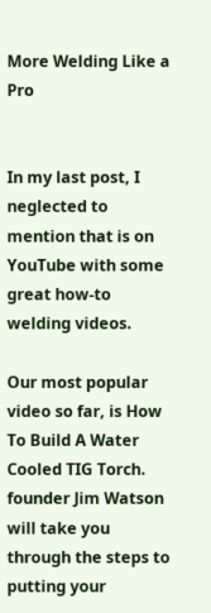More Welding Like a Pro


In my last post, I neglected to mention that is on YouTube with some great how-to welding videos.

Our most popular video so far, is How To Build A Water Cooled TIG Torch. founder Jim Watson will take you through the steps to putting your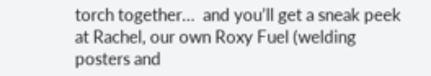torch together…  and you’ll get a sneak peek at Rachel, our own Roxy Fuel (welding posters and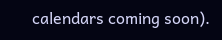calendars coming soon).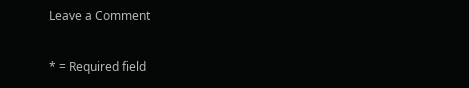Leave a Comment

* = Required field